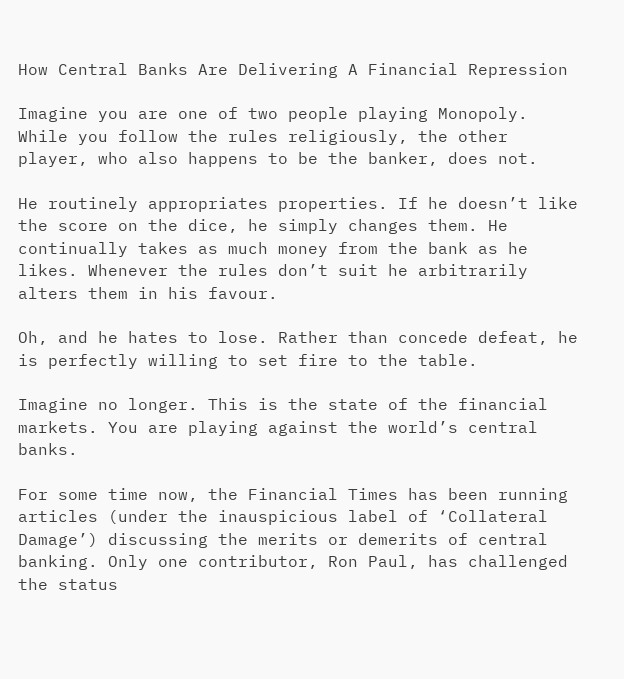How Central Banks Are Delivering A Financial Repression

Imagine you are one of two people playing Monopoly. While you follow the rules religiously, the other player, who also happens to be the banker, does not.

He routinely appropriates properties. If he doesn’t like the score on the dice, he simply changes them. He continually takes as much money from the bank as he likes. Whenever the rules don’t suit he arbitrarily alters them in his favour.

Oh, and he hates to lose. Rather than concede defeat, he is perfectly willing to set fire to the table.

Imagine no longer. This is the state of the financial markets. You are playing against the world’s central banks.

For some time now, the Financial Times has been running articles (under the inauspicious label of ‘Collateral Damage’) discussing the merits or demerits of central banking. Only one contributor, Ron Paul, has challenged the status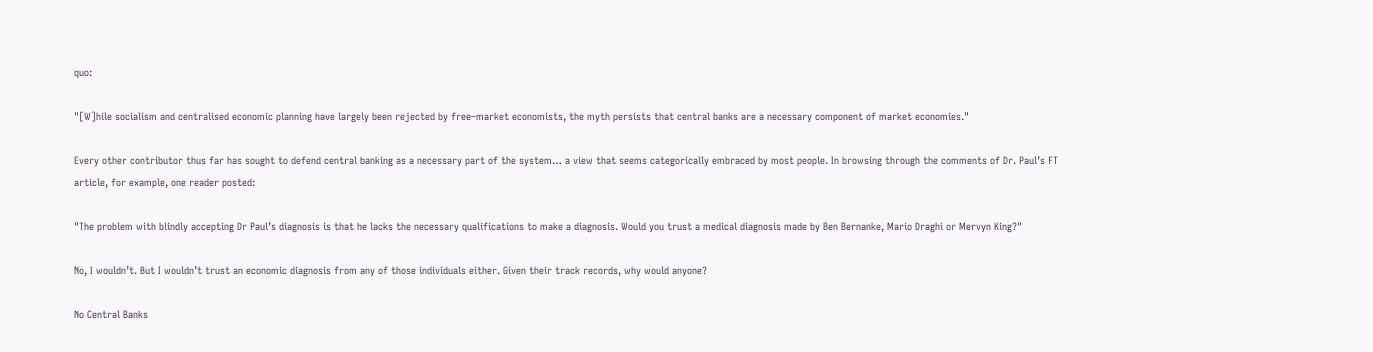quo:

"[W]hile socialism and centralised economic planning have largely been rejected by free–market economists, the myth persists that central banks are a necessary component of market economies."

Every other contributor thus far has sought to defend central banking as a necessary part of the system… a view that seems categorically embraced by most people. In browsing through the comments of Dr. Paul’s FT article, for example, one reader posted:

"The problem with blindly accepting Dr Paul’s diagnosis is that he lacks the necessary qualifications to make a diagnosis. Would you trust a medical diagnosis made by Ben Bernanke, Mario Draghi or Mervyn King?"

No, I wouldn’t. But I wouldn’t trust an economic diagnosis from any of those individuals either. Given their track records, why would anyone?

No Central Banks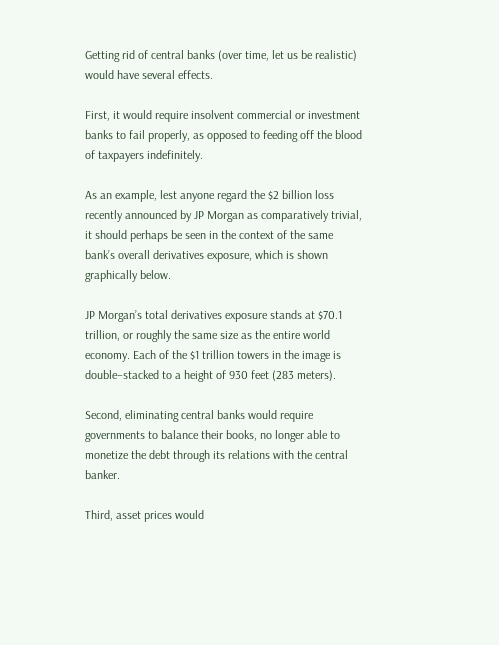Getting rid of central banks (over time, let us be realistic) would have several effects.

First, it would require insolvent commercial or investment banks to fail properly, as opposed to feeding off the blood of taxpayers indefinitely.

As an example, lest anyone regard the $2 billion loss recently announced by JP Morgan as comparatively trivial, it should perhaps be seen in the context of the same bank’s overall derivatives exposure, which is shown graphically below.

JP Morgan’s total derivatives exposure stands at $70.1 trillion, or roughly the same size as the entire world economy. Each of the $1 trillion towers in the image is double–stacked to a height of 930 feet (283 meters).

Second, eliminating central banks would require governments to balance their books, no longer able to monetize the debt through its relations with the central banker.

Third, asset prices would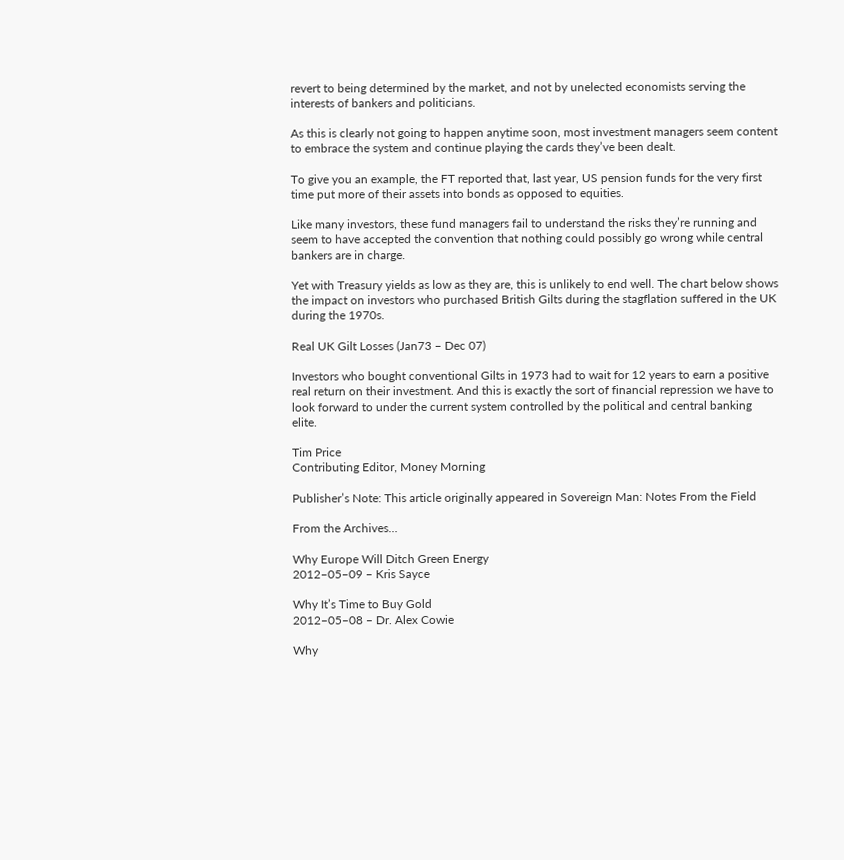revert to being determined by the market, and not by unelected economists serving the interests of bankers and politicians.

As this is clearly not going to happen anytime soon, most investment managers seem content to embrace the system and continue playing the cards they’ve been dealt.

To give you an example, the FT reported that, last year, US pension funds for the very first time put more of their assets into bonds as opposed to equities.

Like many investors, these fund managers fail to understand the risks they’re running and seem to have accepted the convention that nothing could possibly go wrong while central bankers are in charge.

Yet with Treasury yields as low as they are, this is unlikely to end well. The chart below shows the impact on investors who purchased British Gilts during the stagflation suffered in the UK during the 1970s.

Real UK Gilt Losses (Jan73 – Dec 07)

Investors who bought conventional Gilts in 1973 had to wait for 12 years to earn a positive real return on their investment. And this is exactly the sort of financial repression we have to look forward to under the current system controlled by the political and central banking elite.

Tim Price
Contributing Editor, Money Morning

Publisher’s Note: This article originally appeared in Sovereign Man: Notes From the Field

From the Archives…

Why Europe Will Ditch Green Energy
2012–05–09 – Kris Sayce

Why It’s Time to Buy Gold
2012–05–08 – Dr. Alex Cowie

Why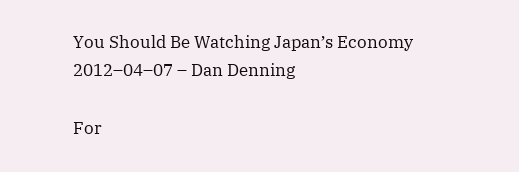You Should Be Watching Japan’s Economy
2012–04–07 – Dan Denning

For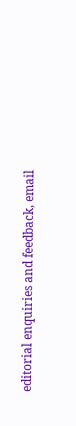editorial enquiries and feedback, email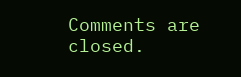Comments are closed.